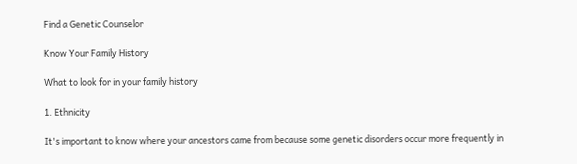Find a Genetic Counselor

Know Your Family History

What to look for in your family history

1. Ethnicity

It's important to know where your ancestors came from because some genetic disorders occur more frequently in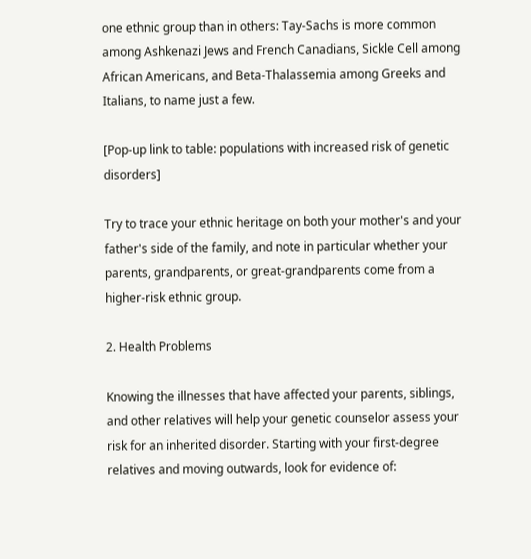one ethnic group than in others: Tay-Sachs is more common among Ashkenazi Jews and French Canadians, Sickle Cell among African Americans, and Beta-Thalassemia among Greeks and Italians, to name just a few.

[Pop-up link to table: populations with increased risk of genetic disorders]

Try to trace your ethnic heritage on both your mother's and your father's side of the family, and note in particular whether your parents, grandparents, or great-grandparents come from a higher-risk ethnic group.

2. Health Problems

Knowing the illnesses that have affected your parents, siblings, and other relatives will help your genetic counselor assess your risk for an inherited disorder. Starting with your first-degree relatives and moving outwards, look for evidence of: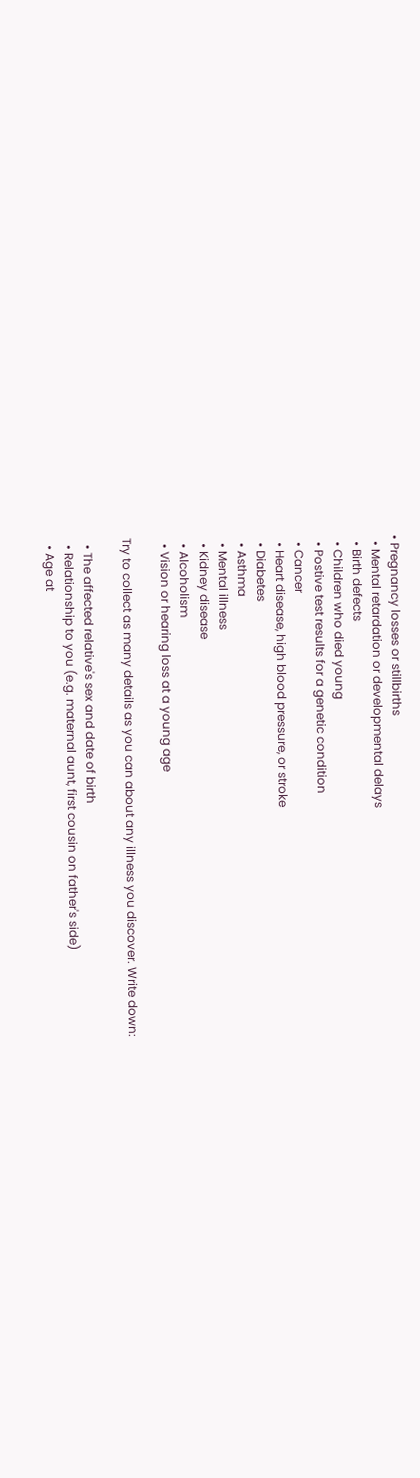• Pregnancy losses or stillbirths
  • Mental retardation or developmental delays
  • Birth defects
  • Children who died young
  • Postive test results for a genetic condition
  • Cancer
  • Heart disease, high blood pressure, or stroke
  • Diabetes
  • Asthma
  • Mental illness
  • Kidney disease
  • Alcoholism
  • Vision or hearing loss at a young age

Try to collect as many details as you can about any illness you discover. Write down:

  • The affected relative's sex and date of birth
  • Relationship to you (e.g. maternal aunt, first cousin on father's side)
  • Age at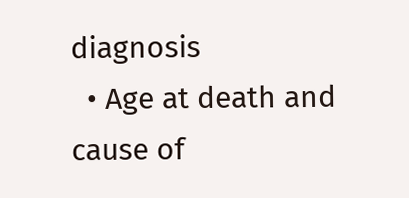diagnosis
  • Age at death and cause of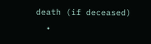death (if deceased)
  •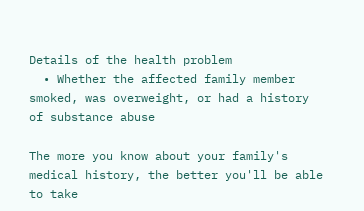Details of the health problem
  • Whether the affected family member smoked, was overweight, or had a history of substance abuse

The more you know about your family's medical history, the better you'll be able to take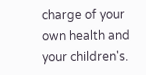charge of your own health and your children's.